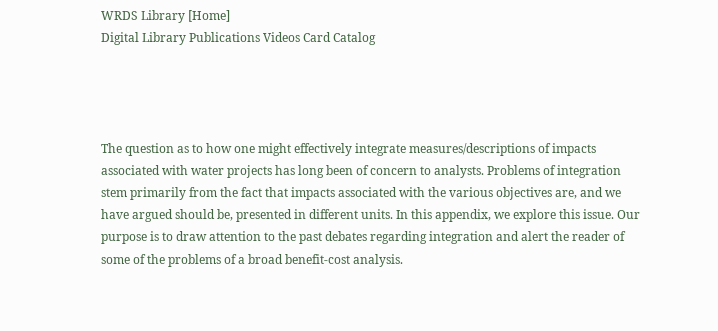WRDS Library [Home]
Digital Library Publications Videos Card Catalog




The question as to how one might effectively integrate measures/descriptions of impacts associated with water projects has long been of concern to analysts. Problems of integration stem primarily from the fact that impacts associated with the various objectives are, and we have argued should be, presented in different units. In this appendix, we explore this issue. Our purpose is to draw attention to the past debates regarding integration and alert the reader of some of the problems of a broad benefit-cost analysis.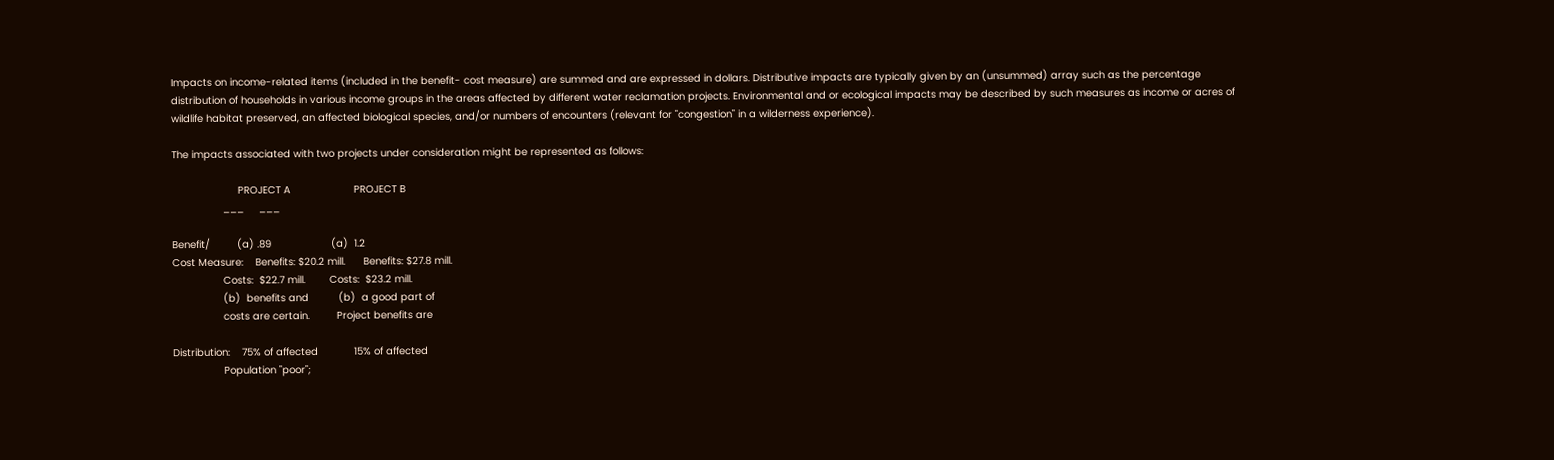Impacts on income-related items (included in the benefit- cost measure) are summed and are expressed in dollars. Distributive impacts are typically given by an (unsummed) array such as the percentage distribution of households in various income groups in the areas affected by different water reclamation projects. Environmental and or ecological impacts may be described by such measures as income or acres of wildlife habitat preserved, an affected biological species, and/or numbers of encounters (relevant for "congestion" in a wilderness experience).

The impacts associated with two projects under consideration might be represented as follows:

                      PROJECT A                     PROJECT B
                 ___     ___

Benefit/         (a) .89                    (a)  1.2
Cost Measure:    Benefits: $20.2 mill.      Benefits: $27.8 mill.
                 Costs:  $22.7 mill.        Costs:  $23.2 mill.
                 (b)  benefits and          (b)  a good part of
                 costs are certain.         Project benefits are

Distribution:    75% of affected            15% of affected
                 Population "poor";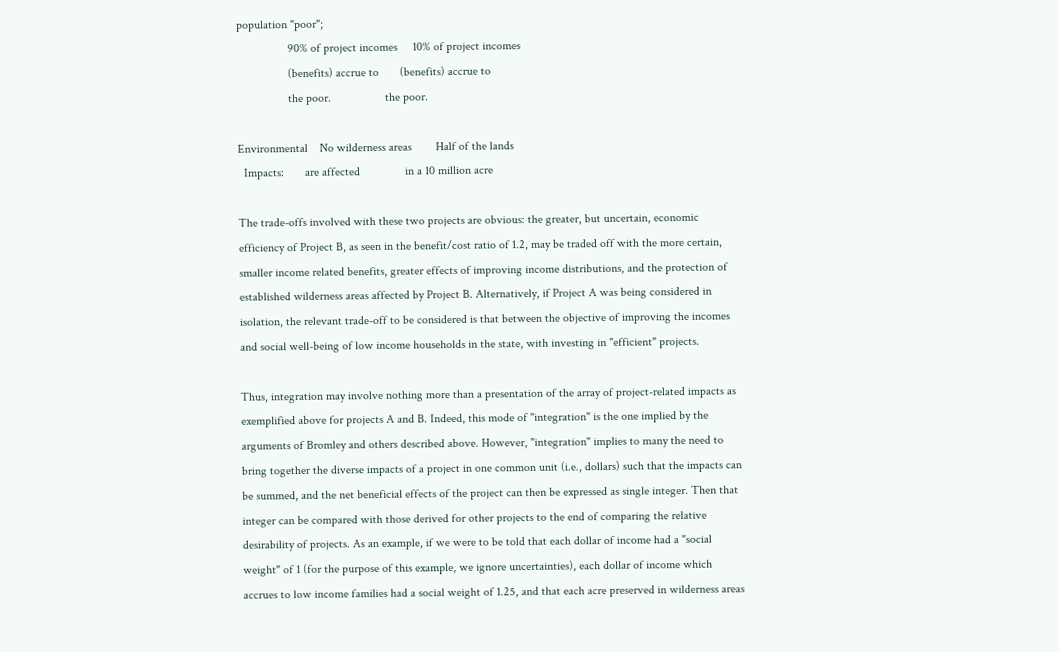population "poor";
                 90% of project incomes     10% of project incomes
                 (benefits) accrue to       (benefits) accrue to
                 the poor.                  the poor.

Environmental    No wilderness areas        Half of the lands
  Impacts:       are affected               in a 10 million acre

The trade-offs involved with these two projects are obvious: the greater, but uncertain, economic efficiency of Project B, as seen in the benefit/cost ratio of 1.2, may be traded off with the more certain, smaller income related benefits, greater effects of improving income distributions, and the protection of established wilderness areas affected by Project B. Alternatively, if Project A was being considered in isolation, the relevant trade-off to be considered is that between the objective of improving the incomes and social well-being of low income households in the state, with investing in "efficient" projects.

Thus, integration may involve nothing more than a presentation of the array of project-related impacts as exemplified above for projects A and B. Indeed, this mode of "integration" is the one implied by the arguments of Bromley and others described above. However, "integration" implies to many the need to bring together the diverse impacts of a project in one common unit (i.e., dollars) such that the impacts can be summed, and the net beneficial effects of the project can then be expressed as single integer. Then that integer can be compared with those derived for other projects to the end of comparing the relative desirability of projects. As an example, if we were to be told that each dollar of income had a "social weight" of 1 (for the purpose of this example, we ignore uncertainties), each dollar of income which accrues to low income families had a social weight of 1.25, and that each acre preserved in wilderness areas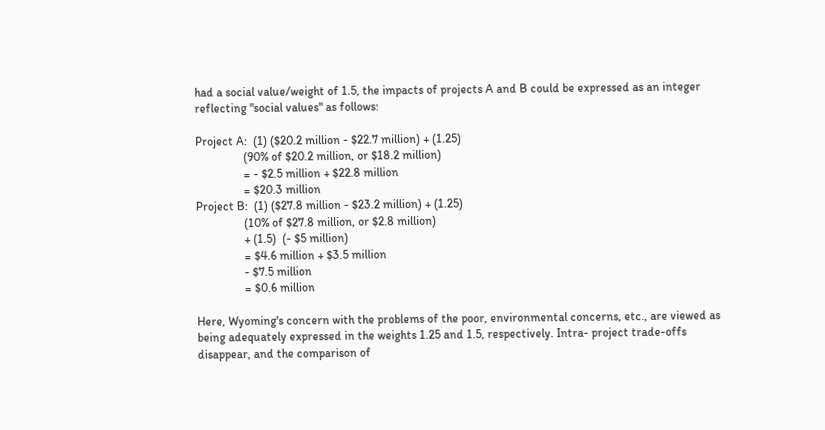had a social value/weight of 1.5, the impacts of projects A and B could be expressed as an integer reflecting "social values" as follows:

Project A:  (1) ($20.2 million - $22.7 million) + (1.25)
                (90% of $20.2 million, or $18.2 million)
                = - $2.5 million + $22.8 million
                = $20.3 million
Project B:  (1) ($27.8 million - $23.2 million) + (1.25)
                (10% of $27.8 million, or $2.8 million)
                + (1.5)  (- $5 million)
                = $4.6 million + $3.5 million
                - $7.5 million
                = $0.6 million

Here, Wyoming's concern with the problems of the poor, environmental concerns, etc., are viewed as being adequately expressed in the weights 1.25 and 1.5, respectively. Intra- project trade-offs disappear, and the comparison of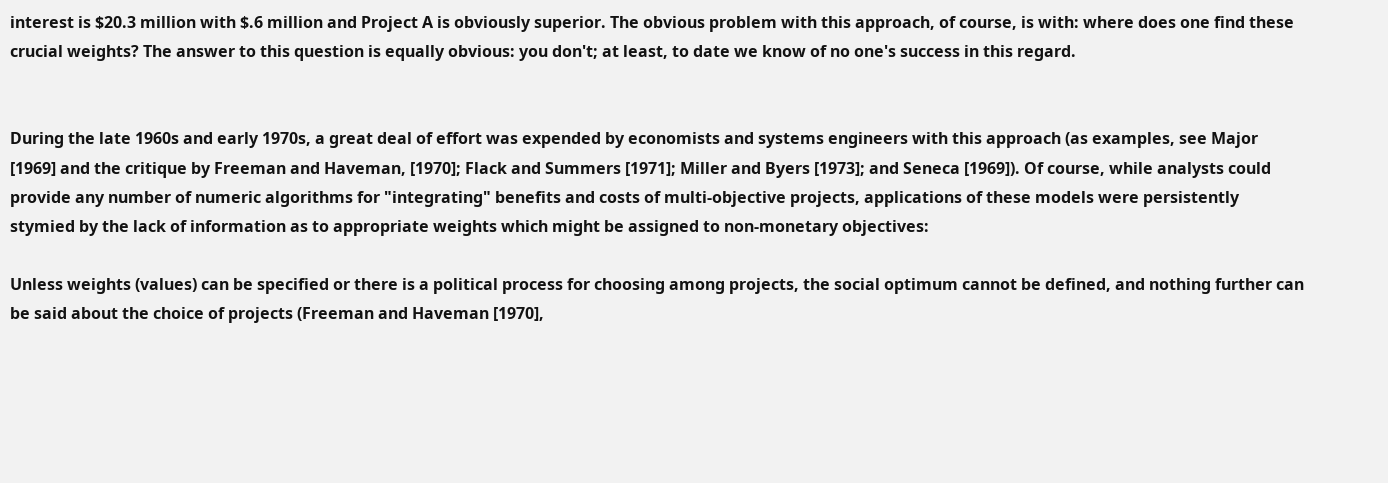interest is $20.3 million with $.6 million and Project A is obviously superior. The obvious problem with this approach, of course, is with: where does one find these crucial weights? The answer to this question is equally obvious: you don't; at least, to date we know of no one's success in this regard.


During the late 1960s and early 1970s, a great deal of effort was expended by economists and systems engineers with this approach (as examples, see Major [1969] and the critique by Freeman and Haveman, [1970]; Flack and Summers [1971]; Miller and Byers [1973]; and Seneca [1969]). Of course, while analysts could provide any number of numeric algorithms for "integrating" benefits and costs of multi-objective projects, applications of these models were persistently stymied by the lack of information as to appropriate weights which might be assigned to non-monetary objectives:

Unless weights (values) can be specified or there is a political process for choosing among projects, the social optimum cannot be defined, and nothing further can be said about the choice of projects (Freeman and Haveman [1970],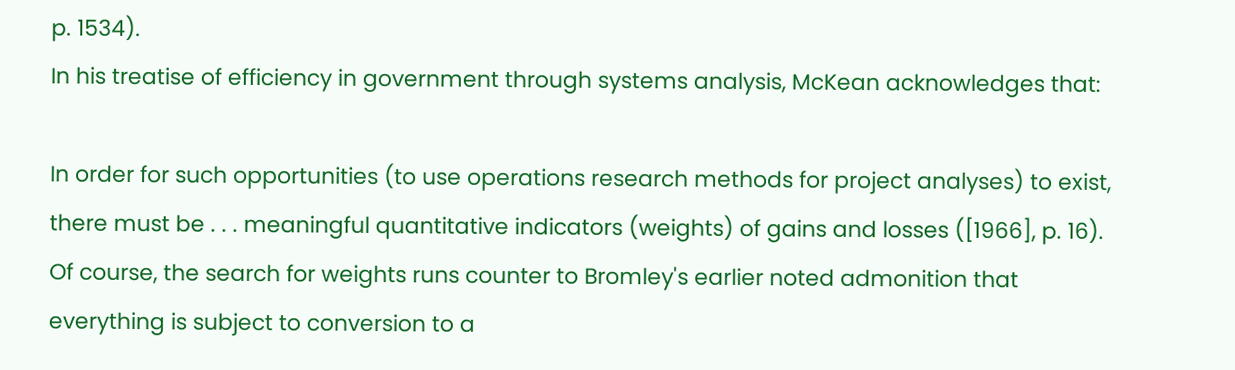p. 1534).
In his treatise of efficiency in government through systems analysis, McKean acknowledges that:

In order for such opportunities (to use operations research methods for project analyses) to exist, there must be . . . meaningful quantitative indicators (weights) of gains and losses ([1966], p. 16).
Of course, the search for weights runs counter to Bromley's earlier noted admonition that everything is subject to conversion to a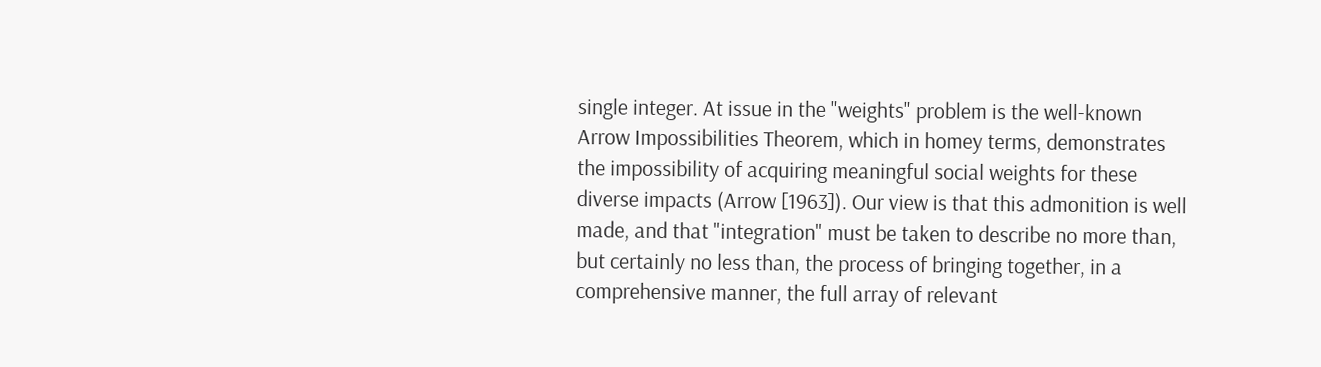single integer. At issue in the "weights" problem is the well-known Arrow Impossibilities Theorem, which in homey terms, demonstrates the impossibility of acquiring meaningful social weights for these diverse impacts (Arrow [1963]). Our view is that this admonition is well made, and that "integration" must be taken to describe no more than, but certainly no less than, the process of bringing together, in a comprehensive manner, the full array of relevant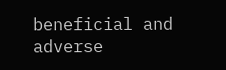beneficial and adverse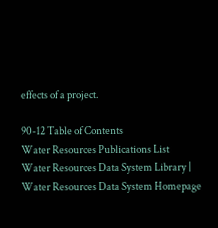effects of a project.

90-12 Table of Contents
Water Resources Publications List
Water Resources Data System Library | Water Resources Data System Homepage